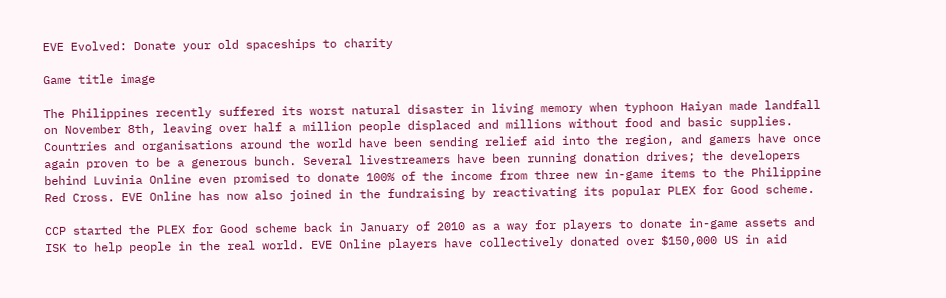EVE Evolved: Donate your old spaceships to charity

Game title image

The Philippines recently suffered its worst natural disaster in living memory when typhoon Haiyan made landfall on November 8th, leaving over half a million people displaced and millions without food and basic supplies. Countries and organisations around the world have been sending relief aid into the region, and gamers have once again proven to be a generous bunch. Several livestreamers have been running donation drives; the developers behind Luvinia Online even promised to donate 100% of the income from three new in-game items to the Philippine Red Cross. EVE Online has now also joined in the fundraising by reactivating its popular PLEX for Good scheme.

CCP started the PLEX for Good scheme back in January of 2010 as a way for players to donate in-game assets and ISK to help people in the real world. EVE Online players have collectively donated over $150,000 US in aid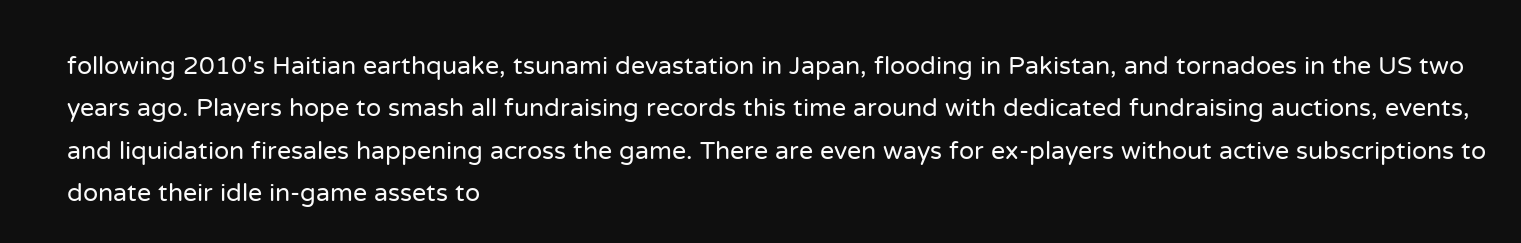following 2010's Haitian earthquake, tsunami devastation in Japan, flooding in Pakistan, and tornadoes in the US two years ago. Players hope to smash all fundraising records this time around with dedicated fundraising auctions, events, and liquidation firesales happening across the game. There are even ways for ex-players without active subscriptions to donate their idle in-game assets to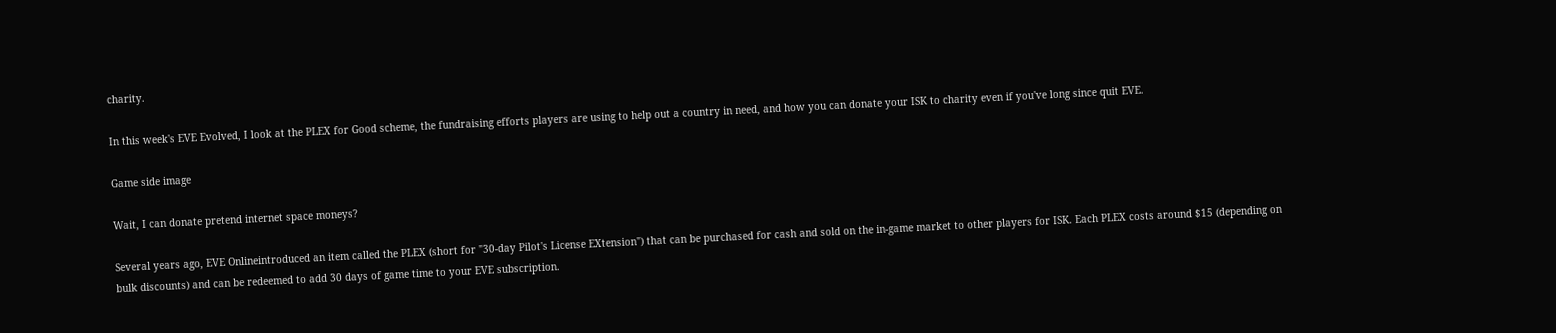charity.

In this week's EVE Evolved, I look at the PLEX for Good scheme, the fundraising efforts players are using to help out a country in need, and how you can donate your ISK to charity even if you've long since quit EVE.

Game side image

Wait, I can donate pretend internet space moneys?

Several years ago, EVE Onlineintroduced an item called the PLEX (short for "30-day Pilot's License EXtension") that can be purchased for cash and sold on the in-game market to other players for ISK. Each PLEX costs around $15 (depending on bulk discounts) and can be redeemed to add 30 days of game time to your EVE subscription.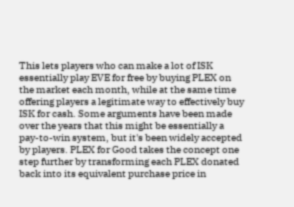This lets players who can make a lot of ISK essentially play EVE for free by buying PLEX on the market each month, while at the same time offering players a legitimate way to effectively buy ISK for cash. Some arguments have been made over the years that this might be essentially a pay-to-win system, but it's been widely accepted by players. PLEX for Good takes the concept one step further by transforming each PLEX donated back into its equivalent purchase price in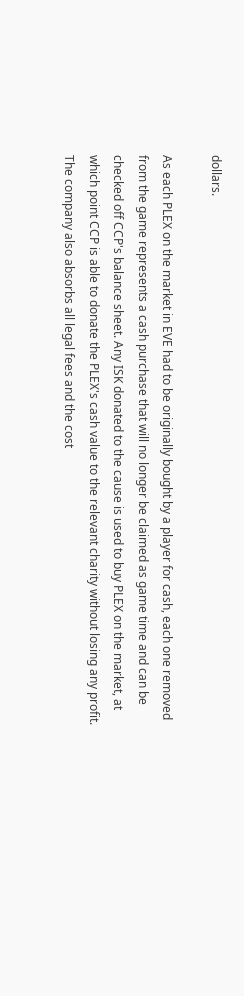dollars.

As each PLEX on the market in EVE had to be originally bought by a player for cash, each one removed from the game represents a cash purchase that will no longer be claimed as game time and can be checked off CCP's balance sheet. Any ISK donated to the cause is used to buy PLEX on the market, at which point CCP is able to donate the PLEX's cash value to the relevant charity without losing any profit. The company also absorbs all legal fees and the cost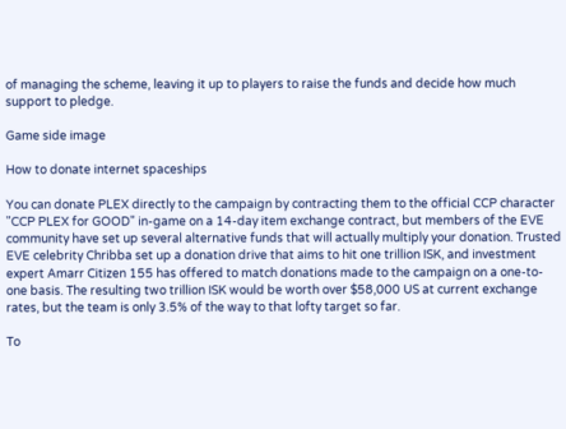of managing the scheme, leaving it up to players to raise the funds and decide how much support to pledge.

Game side image

How to donate internet spaceships

You can donate PLEX directly to the campaign by contracting them to the official CCP character "CCP PLEX for GOOD" in-game on a 14-day item exchange contract, but members of the EVE community have set up several alternative funds that will actually multiply your donation. Trusted EVE celebrity Chribba set up a donation drive that aims to hit one trillion ISK, and investment expert Amarr Citizen 155 has offered to match donations made to the campaign on a one-to-one basis. The resulting two trillion ISK would be worth over $58,000 US at current exchange rates, but the team is only 3.5% of the way to that lofty target so far.

To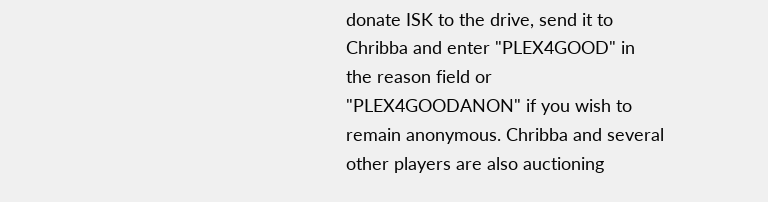donate ISK to the drive, send it to Chribba and enter "PLEX4GOOD" in the reason field or "PLEX4GOODANON" if you wish to remain anonymous. Chribba and several other players are also auctioning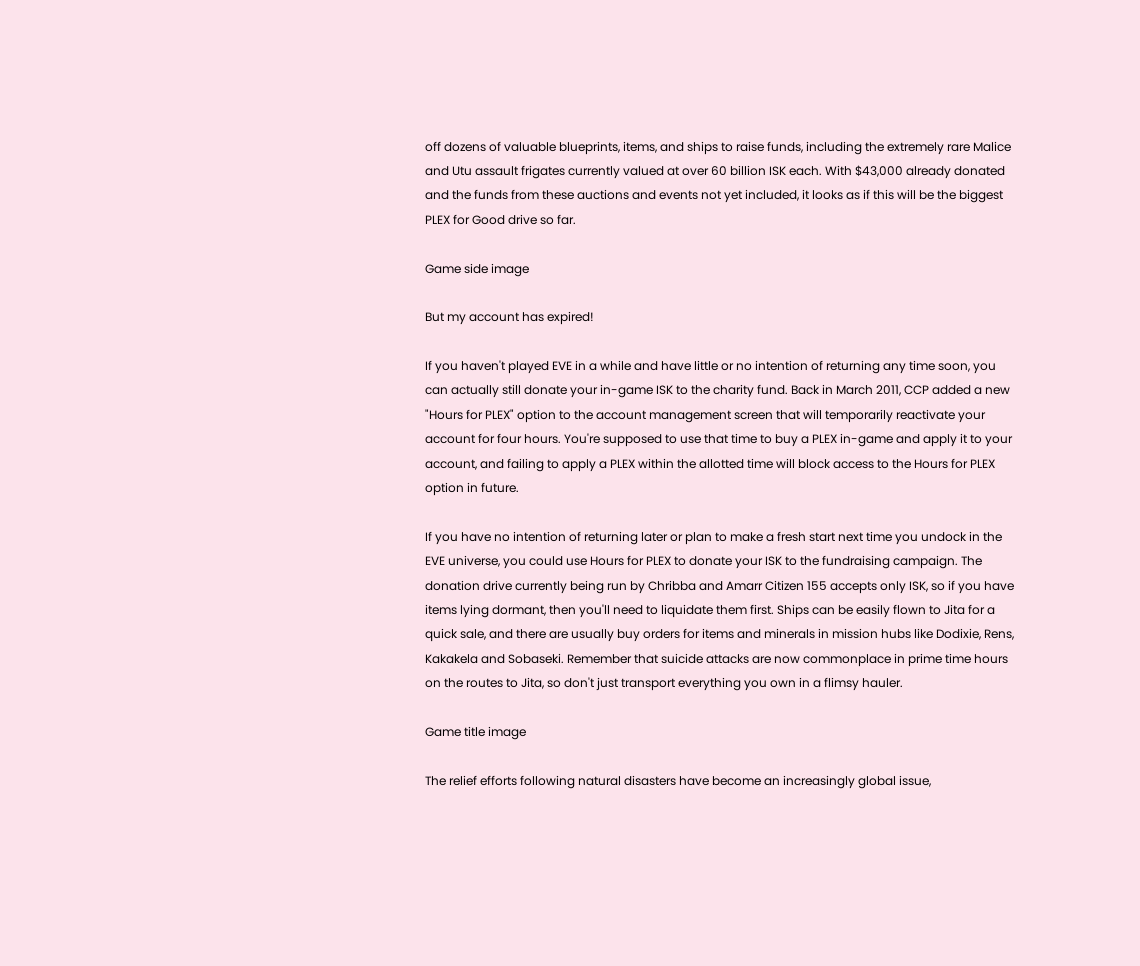off dozens of valuable blueprints, items, and ships to raise funds, including the extremely rare Malice and Utu assault frigates currently valued at over 60 billion ISK each. With $43,000 already donated and the funds from these auctions and events not yet included, it looks as if this will be the biggest PLEX for Good drive so far.

Game side image

But my account has expired!

If you haven't played EVE in a while and have little or no intention of returning any time soon, you can actually still donate your in-game ISK to the charity fund. Back in March 2011, CCP added a new "Hours for PLEX" option to the account management screen that will temporarily reactivate your account for four hours. You're supposed to use that time to buy a PLEX in-game and apply it to your account, and failing to apply a PLEX within the allotted time will block access to the Hours for PLEX option in future.

If you have no intention of returning later or plan to make a fresh start next time you undock in the EVE universe, you could use Hours for PLEX to donate your ISK to the fundraising campaign. The donation drive currently being run by Chribba and Amarr Citizen 155 accepts only ISK, so if you have items lying dormant, then you'll need to liquidate them first. Ships can be easily flown to Jita for a quick sale, and there are usually buy orders for items and minerals in mission hubs like Dodixie, Rens, Kakakela and Sobaseki. Remember that suicide attacks are now commonplace in prime time hours on the routes to Jita, so don't just transport everything you own in a flimsy hauler.

Game title image

The relief efforts following natural disasters have become an increasingly global issue,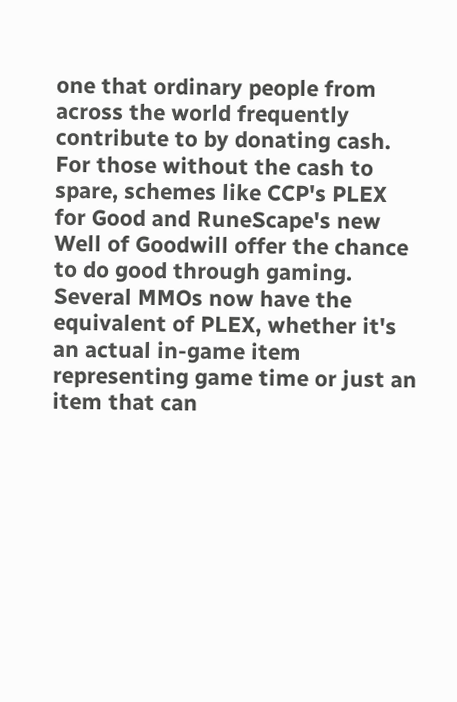one that ordinary people from across the world frequently contribute to by donating cash. For those without the cash to spare, schemes like CCP's PLEX for Good and RuneScape's new Well of Goodwill offer the chance to do good through gaming. Several MMOs now have the equivalent of PLEX, whether it's an actual in-game item representing game time or just an item that can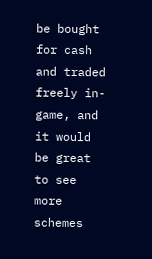be bought for cash and traded freely in-game, and it would be great to see more schemes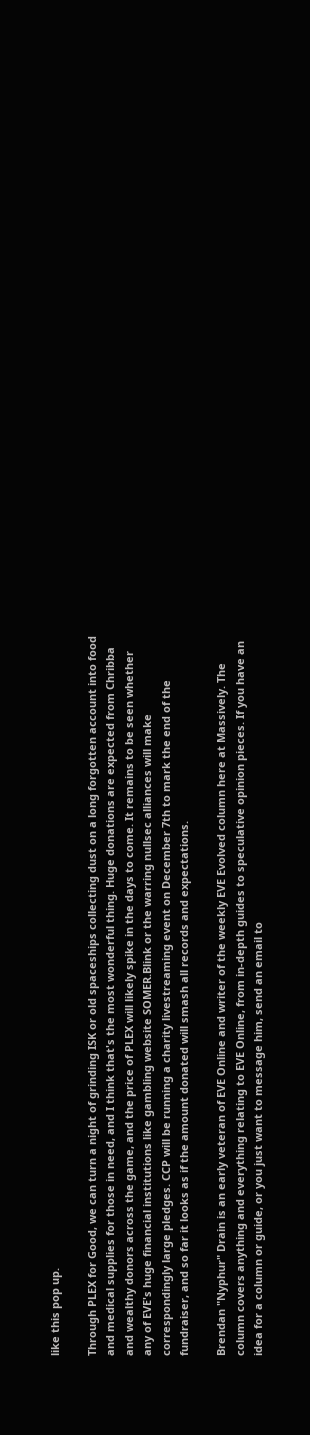like this pop up.

Through PLEX for Good, we can turn a night of grinding ISK or old spaceships collecting dust on a long forgotten account into food and medical supplies for those in need, and I think that's the most wonderful thing. Huge donations are expected from Chribba and wealthy donors across the game, and the price of PLEX will likely spike in the days to come. It remains to be seen whether any of EVE's huge financial institutions like gambling website SOMER.Blink or the warring nullsec alliances will make correspondingly large pledges. CCP will be running a charity livestreaming event on December 7th to mark the end of the fundraiser, and so far it looks as if the amount donated will smash all records and expectations.

Brendan "Nyphur" Drain is an early veteran of EVE Online and writer of the weekly EVE Evolved column here at Massively. The column covers anything and everything relating to EVE Online, from in-depth guides to speculative opinion pieces. If you have an idea for a column or guide, or you just want to message him, send an email to